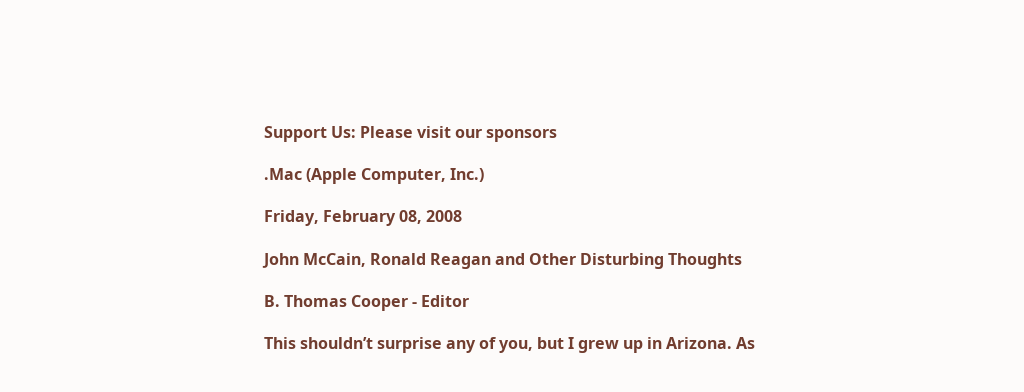Support Us: Please visit our sponsors

.Mac (Apple Computer, Inc.)

Friday, February 08, 2008

John McCain, Ronald Reagan and Other Disturbing Thoughts

B. Thomas Cooper - Editor

This shouldn’t surprise any of you, but I grew up in Arizona. As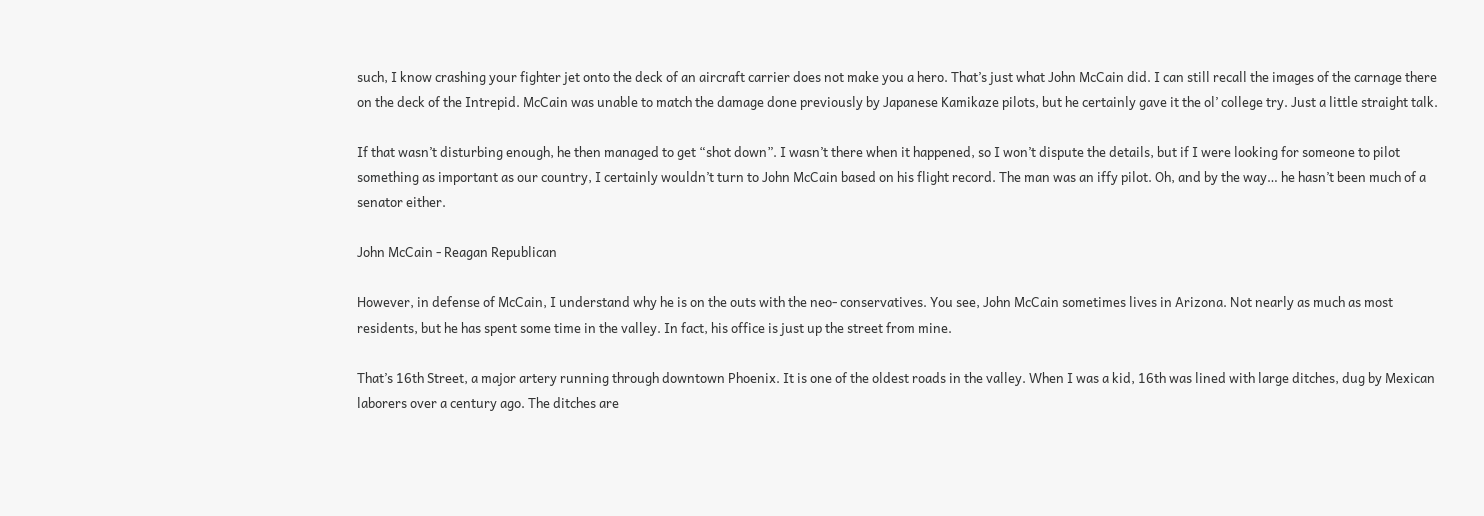such, I know crashing your fighter jet onto the deck of an aircraft carrier does not make you a hero. That’s just what John McCain did. I can still recall the images of the carnage there on the deck of the Intrepid. McCain was unable to match the damage done previously by Japanese Kamikaze pilots, but he certainly gave it the ol’ college try. Just a little straight talk.

If that wasn’t disturbing enough, he then managed to get “shot down”. I wasn’t there when it happened, so I won’t dispute the details, but if I were looking for someone to pilot something as important as our country, I certainly wouldn’t turn to John McCain based on his flight record. The man was an iffy pilot. Oh, and by the way… he hasn’t been much of a senator either.

John McCain - Reagan Republican

However, in defense of McCain, I understand why he is on the outs with the neo- conservatives. You see, John McCain sometimes lives in Arizona. Not nearly as much as most residents, but he has spent some time in the valley. In fact, his office is just up the street from mine.

That’s 16th Street, a major artery running through downtown Phoenix. It is one of the oldest roads in the valley. When I was a kid, 16th was lined with large ditches, dug by Mexican laborers over a century ago. The ditches are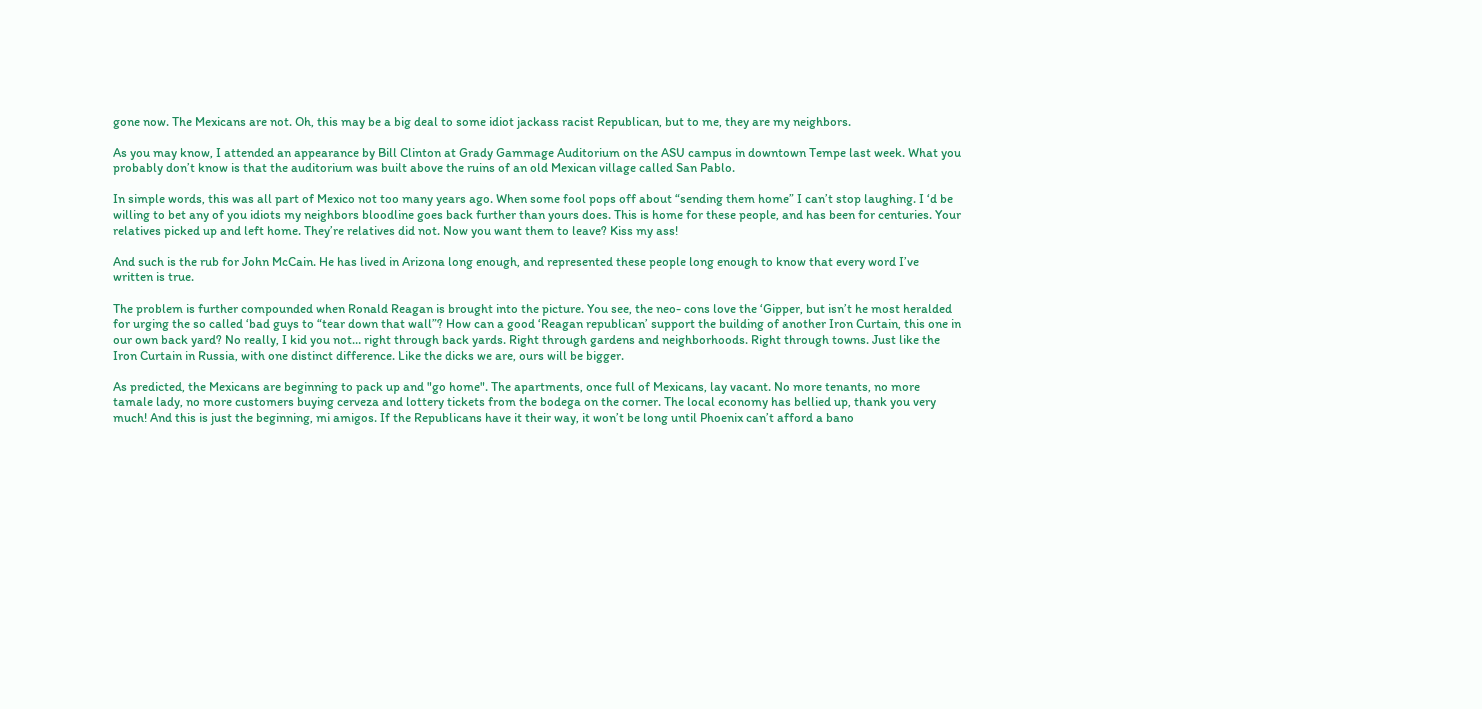gone now. The Mexicans are not. Oh, this may be a big deal to some idiot jackass racist Republican, but to me, they are my neighbors.

As you may know, I attended an appearance by Bill Clinton at Grady Gammage Auditorium on the ASU campus in downtown Tempe last week. What you probably don’t know is that the auditorium was built above the ruins of an old Mexican village called San Pablo.

In simple words, this was all part of Mexico not too many years ago. When some fool pops off about “sending them home” I can’t stop laughing. I ‘d be willing to bet any of you idiots my neighbors bloodline goes back further than yours does. This is home for these people, and has been for centuries. Your relatives picked up and left home. They’re relatives did not. Now you want them to leave? Kiss my ass!

And such is the rub for John McCain. He has lived in Arizona long enough, and represented these people long enough to know that every word I’ve written is true.

The problem is further compounded when Ronald Reagan is brought into the picture. You see, the neo- cons love the ‘Gipper, but isn’t he most heralded for urging the so called ‘bad guys to “tear down that wall”? How can a good ‘Reagan republican’ support the building of another Iron Curtain, this one in our own back yard? No really, I kid you not… right through back yards. Right through gardens and neighborhoods. Right through towns. Just like the Iron Curtain in Russia, with one distinct difference. Like the dicks we are, ours will be bigger.

As predicted, the Mexicans are beginning to pack up and "go home". The apartments, once full of Mexicans, lay vacant. No more tenants, no more tamale lady, no more customers buying cerveza and lottery tickets from the bodega on the corner. The local economy has bellied up, thank you very much! And this is just the beginning, mi amigos. If the Republicans have it their way, it won’t be long until Phoenix can’t afford a bano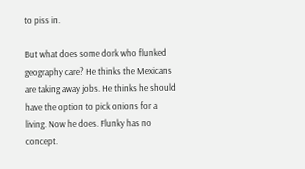to piss in.

But what does some dork who flunked geography care? He thinks the Mexicans are taking away jobs. He thinks he should have the option to pick onions for a living. Now he does. Flunky has no concept.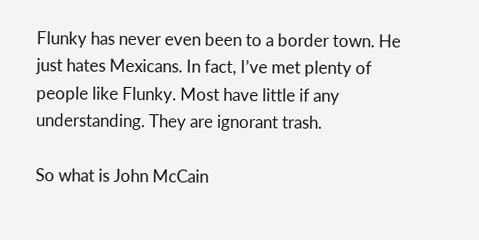Flunky has never even been to a border town. He just hates Mexicans. In fact, I’ve met plenty of people like Flunky. Most have little if any understanding. They are ignorant trash.

So what is John McCain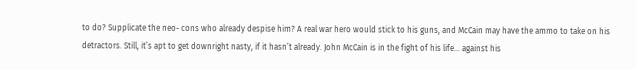to do? Supplicate the neo- cons who already despise him? A real war hero would stick to his guns, and McCain may have the ammo to take on his detractors. Still, it’s apt to get downright nasty, if it hasn’t already. John McCain is in the fight of his life… against his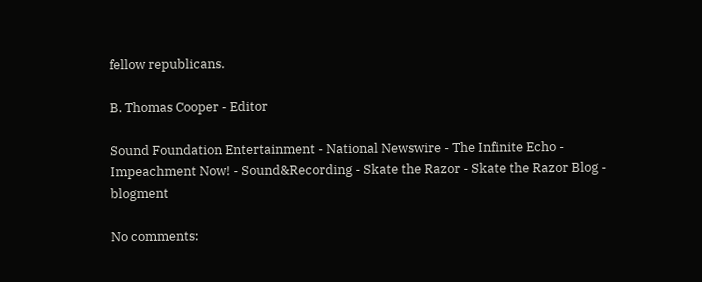fellow republicans.

B. Thomas Cooper - Editor

Sound Foundation Entertainment - National Newswire - The Infinite Echo - Impeachment Now! - Sound&Recording - Skate the Razor - Skate the Razor Blog - blogment

No comments: